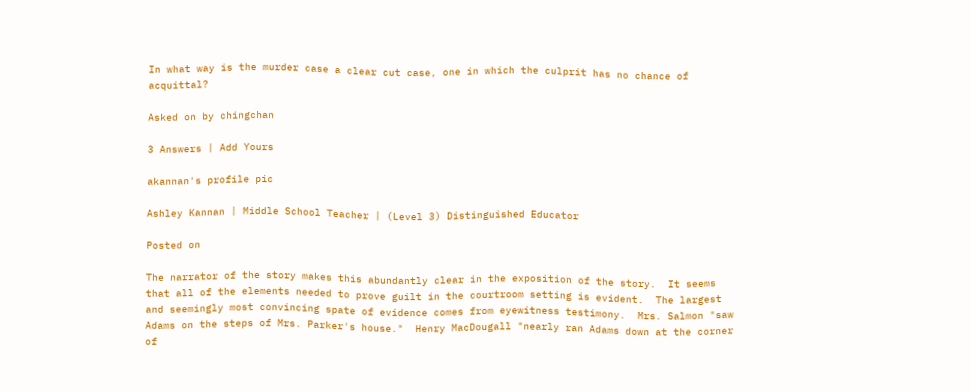In what way is the murder case a clear cut case, one in which the culprit has no chance of acquittal?

Asked on by chingchan

3 Answers | Add Yours

akannan's profile pic

Ashley Kannan | Middle School Teacher | (Level 3) Distinguished Educator

Posted on

The narrator of the story makes this abundantly clear in the exposition of the story.  It seems that all of the elements needed to prove guilt in the courtroom setting is evident.  The largest and seemingly most convincing spate of evidence comes from eyewitness testimony.  Mrs. Salmon "saw Adams on the steps of Mrs. Parker's house."  Henry MacDougall "nearly ran Adams down at the corner of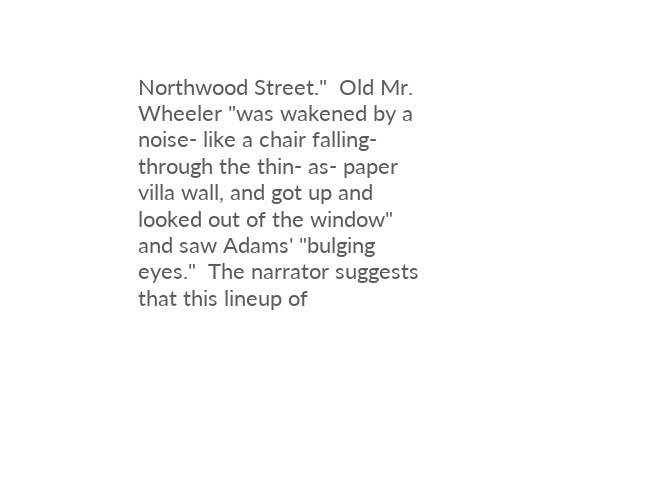Northwood Street."  Old Mr. Wheeler "was wakened by a noise- like a chair falling- through the thin- as- paper villa wall, and got up and looked out of the window" and saw Adams' "bulging eyes."  The narrator suggests that this lineup of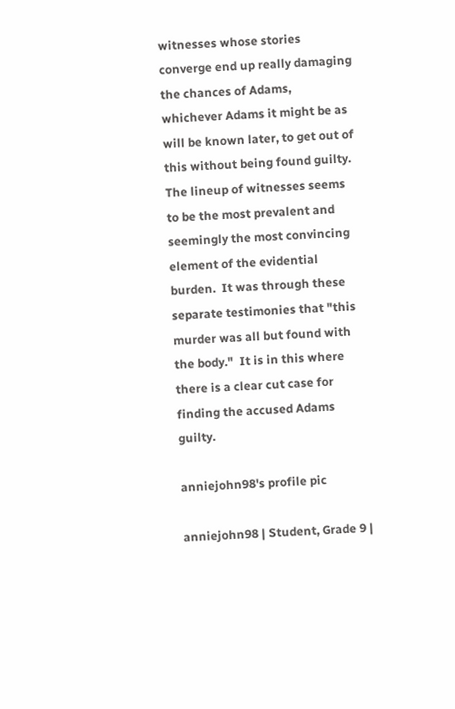witnesses whose stories converge end up really damaging the chances of Adams, whichever Adams it might be as will be known later, to get out of this without being found guilty.  The lineup of witnesses seems to be the most prevalent and seemingly the most convincing element of the evidential burden.  It was through these separate testimonies that "this murder was all but found with the body."  It is in this where there is a clear cut case for finding the accused Adams guilty.

anniejohn98's profile pic

anniejohn98 | Student, Grade 9 |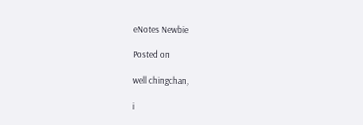eNotes Newbie

Posted on

well chingchan,

i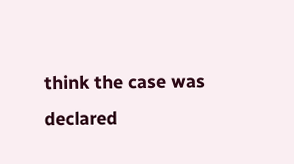think the case was declared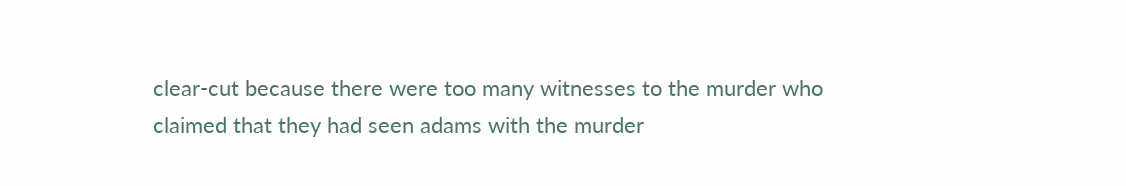clear-cut because there were too many witnesses to the murder who claimed that they had seen adams with the murder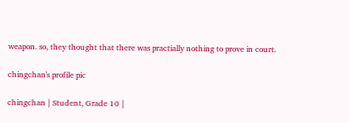weapon. so, they thought that there was practially nothing to prove in court.

chingchan's profile pic

chingchan | Student, Grade 10 |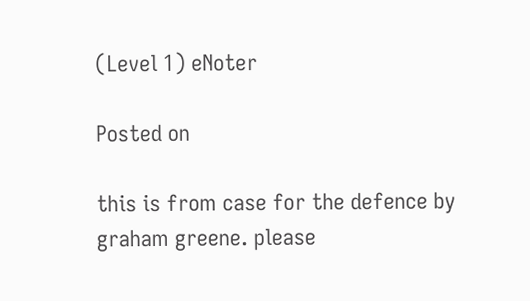(Level 1) eNoter

Posted on

this is from case for the defence by graham greene. please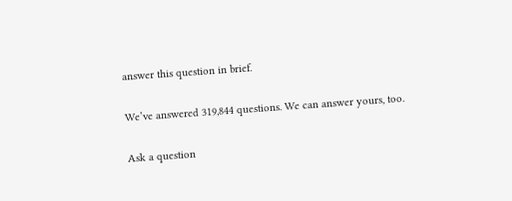answer this question in brief.

We’ve answered 319,844 questions. We can answer yours, too.

Ask a question